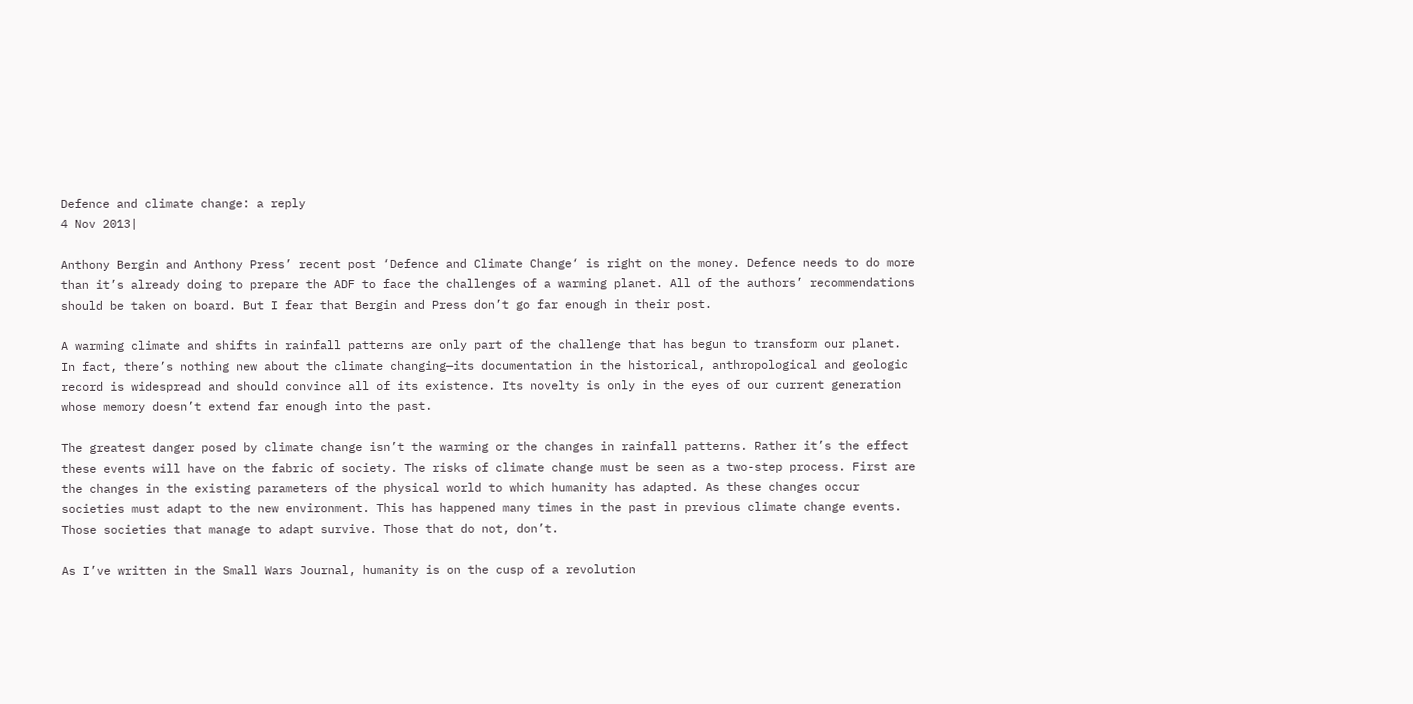Defence and climate change: a reply
4 Nov 2013|

Anthony Bergin and Anthony Press’ recent post ‘Defence and Climate Change‘ is right on the money. Defence needs to do more than it’s already doing to prepare the ADF to face the challenges of a warming planet. All of the authors’ recommendations should be taken on board. But I fear that Bergin and Press don’t go far enough in their post.

A warming climate and shifts in rainfall patterns are only part of the challenge that has begun to transform our planet. In fact, there’s nothing new about the climate changing—its documentation in the historical, anthropological and geologic record is widespread and should convince all of its existence. Its novelty is only in the eyes of our current generation whose memory doesn’t extend far enough into the past.

The greatest danger posed by climate change isn’t the warming or the changes in rainfall patterns. Rather it’s the effect these events will have on the fabric of society. The risks of climate change must be seen as a two-step process. First are the changes in the existing parameters of the physical world to which humanity has adapted. As these changes occur societies must adapt to the new environment. This has happened many times in the past in previous climate change events. Those societies that manage to adapt survive. Those that do not, don’t.

As I’ve written in the Small Wars Journal, humanity is on the cusp of a revolution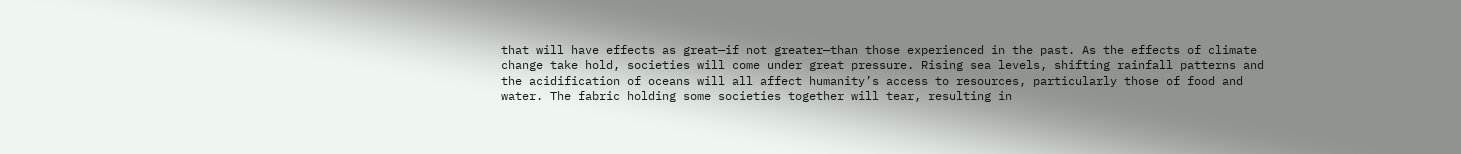that will have effects as great—if not greater—than those experienced in the past. As the effects of climate change take hold, societies will come under great pressure. Rising sea levels, shifting rainfall patterns and the acidification of oceans will all affect humanity’s access to resources, particularly those of food and water. The fabric holding some societies together will tear, resulting in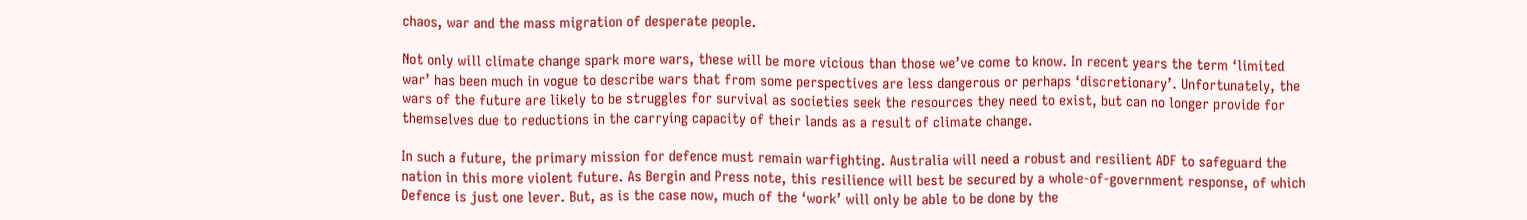chaos, war and the mass migration of desperate people.

Not only will climate change spark more wars, these will be more vicious than those we’ve come to know. In recent years the term ‘limited war’ has been much in vogue to describe wars that from some perspectives are less dangerous or perhaps ‘discretionary’. Unfortunately, the wars of the future are likely to be struggles for survival as societies seek the resources they need to exist, but can no longer provide for themselves due to reductions in the carrying capacity of their lands as a result of climate change.

In such a future, the primary mission for defence must remain warfighting. Australia will need a robust and resilient ADF to safeguard the nation in this more violent future. As Bergin and Press note, this resilience will best be secured by a whole-of-government response, of which Defence is just one lever. But, as is the case now, much of the ‘work’ will only be able to be done by the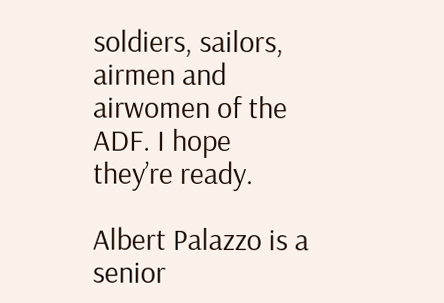soldiers, sailors, airmen and airwomen of the ADF. I hope they’re ready.

Albert Palazzo is a senior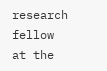research fellow at the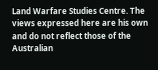Land Warfare Studies Centre. The views expressed here are his own and do not reflect those of the Australian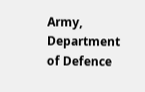Army, Department of Defence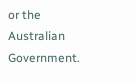or the Australian Government.